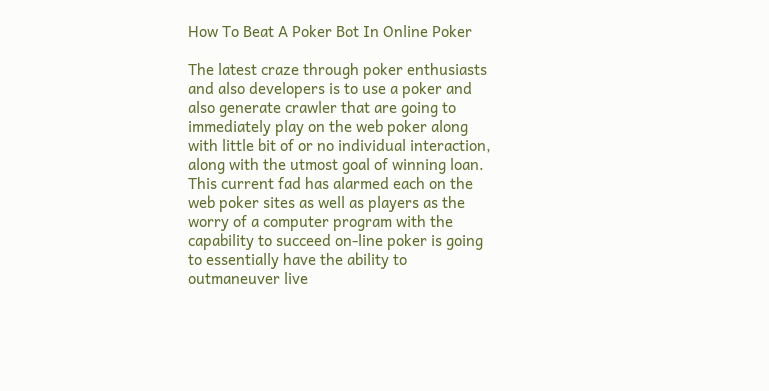How To Beat A Poker Bot In Online Poker

The latest craze through poker enthusiasts and also developers is to use a poker and also generate crawler that are going to immediately play on the web poker along with little bit of or no individual interaction, along with the utmost goal of winning loan. This current fad has alarmed each on the web poker sites as well as players as the worry of a computer program with the capability to succeed on-line poker is going to essentially have the ability to outmaneuver live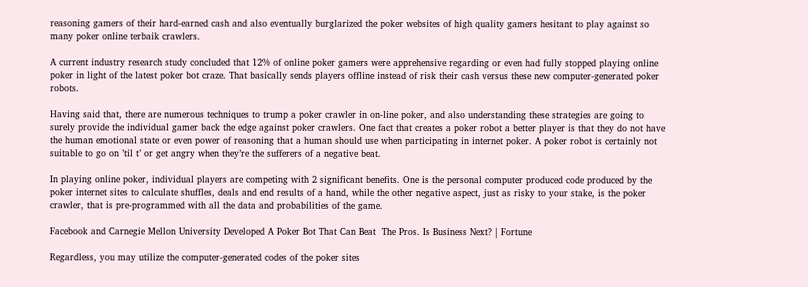reasoning gamers of their hard-earned cash and also eventually burglarized the poker websites of high quality gamers hesitant to play against so many poker online terbaik crawlers.

A current industry research study concluded that 12% of online poker gamers were apprehensive regarding or even had fully stopped playing online poker in light of the latest poker bot craze. That basically sends players offline instead of risk their cash versus these new computer-generated poker robots.

Having said that, there are numerous techniques to trump a poker crawler in on-line poker, and also understanding these strategies are going to surely provide the individual gamer back the edge against poker crawlers. One fact that creates a poker robot a better player is that they do not have the human emotional state or even power of reasoning that a human should use when participating in internet poker. A poker robot is certainly not suitable to go on ’til t’ or get angry when they’re the sufferers of a negative beat.

In playing online poker, individual players are competing with 2 significant benefits. One is the personal computer produced code produced by the poker internet sites to calculate shuffles, deals and end results of a hand, while the other negative aspect, just as risky to your stake, is the poker crawler, that is pre-programmed with all the data and probabilities of the game.

Facebook and Carnegie Mellon University Developed A Poker Bot That Can Beat  The Pros. Is Business Next? | Fortune

Regardless, you may utilize the computer-generated codes of the poker sites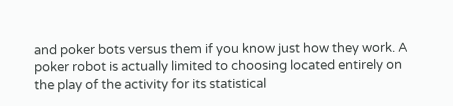and poker bots versus them if you know just how they work. A poker robot is actually limited to choosing located entirely on the play of the activity for its statistical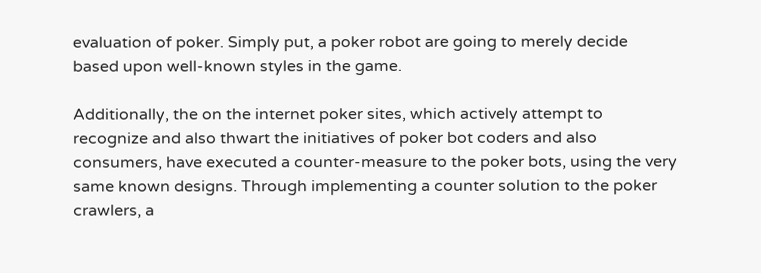evaluation of poker. Simply put, a poker robot are going to merely decide based upon well-known styles in the game.

Additionally, the on the internet poker sites, which actively attempt to recognize and also thwart the initiatives of poker bot coders and also consumers, have executed a counter-measure to the poker bots, using the very same known designs. Through implementing a counter solution to the poker crawlers, a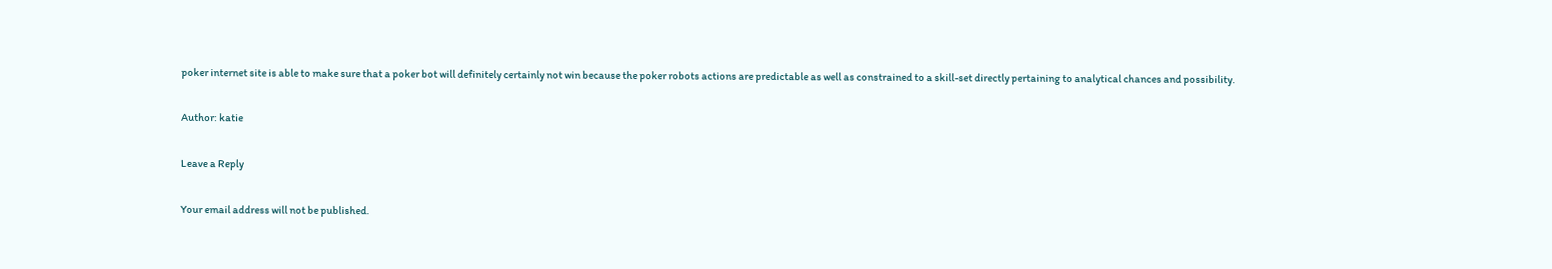poker internet site is able to make sure that a poker bot will definitely certainly not win because the poker robots actions are predictable as well as constrained to a skill-set directly pertaining to analytical chances and possibility.

Author: katie

Leave a Reply

Your email address will not be published.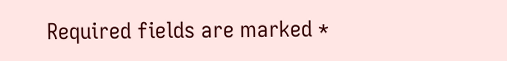Required fields are marked *